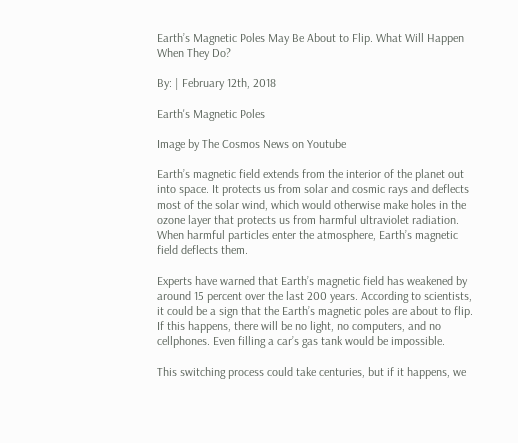Earth’s Magnetic Poles May Be About to Flip. What Will Happen When They Do?

By: | February 12th, 2018

Earth's Magnetic Poles

Image by The Cosmos News on Youtube

Earth’s magnetic field extends from the interior of the planet out into space. It protects us from solar and cosmic rays and deflects most of the solar wind, which would otherwise make holes in the ozone layer that protects us from harmful ultraviolet radiation. When harmful particles enter the atmosphere, Earth’s magnetic field deflects them.

Experts have warned that Earth’s magnetic field has weakened by around 15 percent over the last 200 years. According to scientists, it could be a sign that the Earth’s magnetic poles are about to flip. If this happens, there will be no light, no computers, and no cellphones. Even filling a car’s gas tank would be impossible.

This switching process could take centuries, but if it happens, we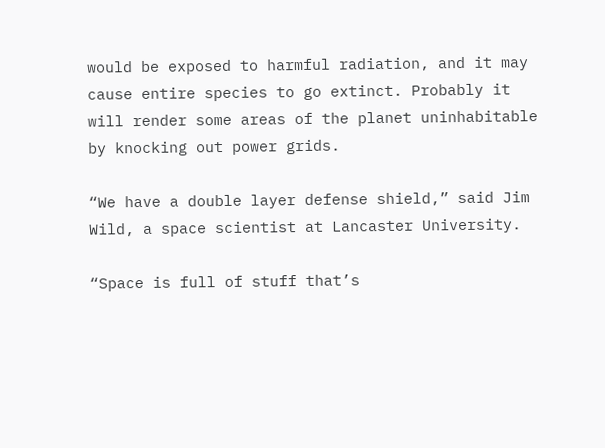would be exposed to harmful radiation, and it may cause entire species to go extinct. Probably it will render some areas of the planet uninhabitable by knocking out power grids.

“We have a double layer defense shield,” said Jim Wild, a space scientist at Lancaster University.

“Space is full of stuff that’s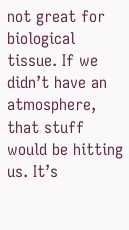not great for biological tissue. If we didn’t have an atmosphere, that stuff would be hitting us. It’s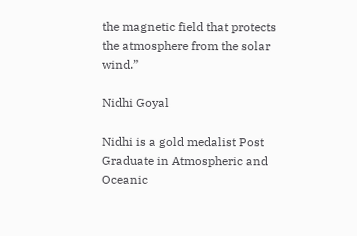the magnetic field that protects the atmosphere from the solar wind.”

Nidhi Goyal

Nidhi is a gold medalist Post Graduate in Atmospheric and Oceanic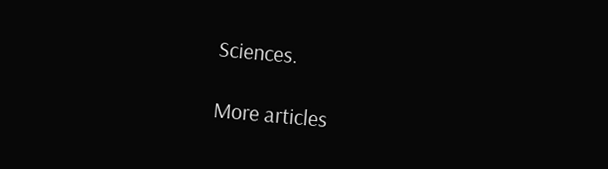Sciences.

More articles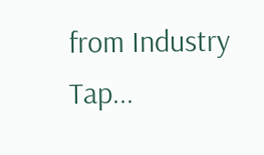from Industry Tap...